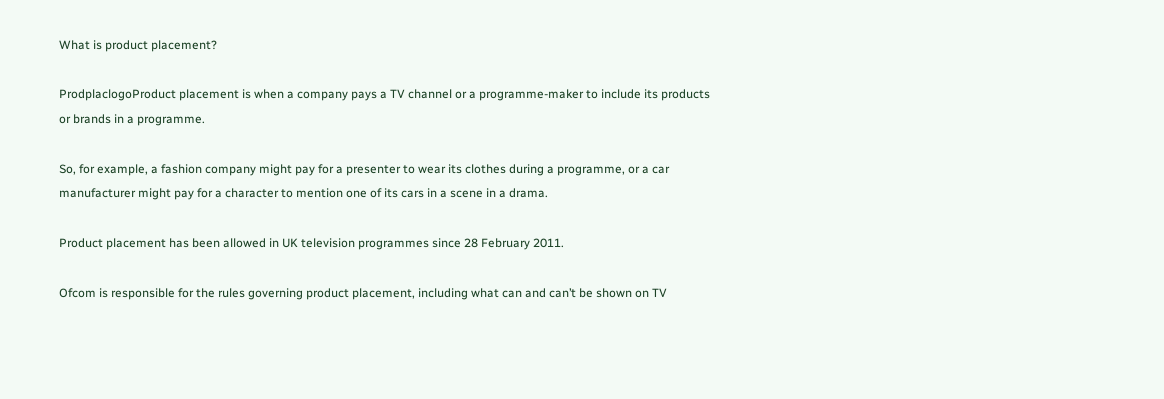What is product placement?

ProdplaclogoProduct placement is when a company pays a TV channel or a programme-maker to include its products or brands in a programme.

So, for example, a fashion company might pay for a presenter to wear its clothes during a programme, or a car manufacturer might pay for a character to mention one of its cars in a scene in a drama.

Product placement has been allowed in UK television programmes since 28 February 2011.

Ofcom is responsible for the rules governing product placement, including what can and can’t be shown on TV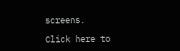screens.

Click here to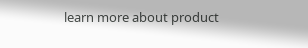learn more about product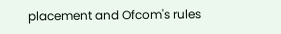placement and Ofcom's rules